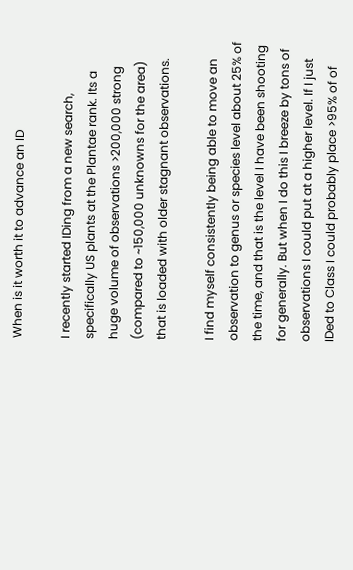When is it worth it to advance an ID

I recently started IDing from a new search, specifically US plants at the Plantae rank. Its a huge volume of observations >200,000 strong (compared to ~150,000 unknowns for the area) that is loaded with older stagnant observations.

I find myself consistently being able to move an observation to genus or species level about 25% of the time, and that is the level I have been shooting for generally. But when I do this I breeze by tons of observations I could put at a higher level. If I just IDed to Class I could probably place >95% of of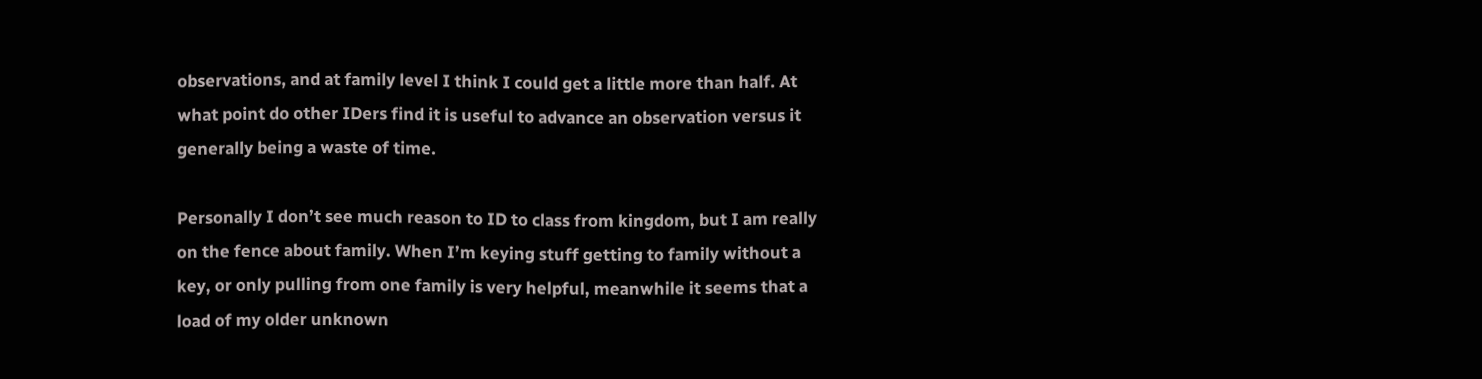observations, and at family level I think I could get a little more than half. At what point do other IDers find it is useful to advance an observation versus it generally being a waste of time.

Personally I don’t see much reason to ID to class from kingdom, but I am really on the fence about family. When I’m keying stuff getting to family without a key, or only pulling from one family is very helpful, meanwhile it seems that a load of my older unknown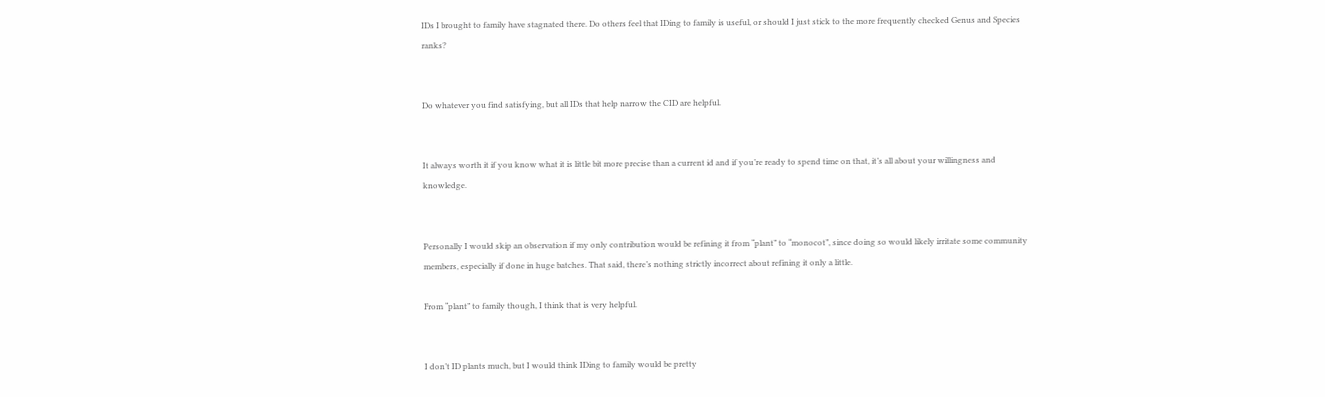IDs I brought to family have stagnated there. Do others feel that IDing to family is useful, or should I just stick to the more frequently checked Genus and Species ranks?


Do whatever you find satisfying, but all IDs that help narrow the CID are helpful.


It always worth it if you know what it is little bit more precise than a current id and if you’re ready to spend time on that, it’s all about your willingness and knowledge.


Personally I would skip an observation if my only contribution would be refining it from “plant” to “monocot”, since doing so would likely irritate some community members, especially if done in huge batches. That said, there’s nothing strictly incorrect about refining it only a little.

From “plant” to family though, I think that is very helpful.


I don’t ID plants much, but I would think IDing to family would be pretty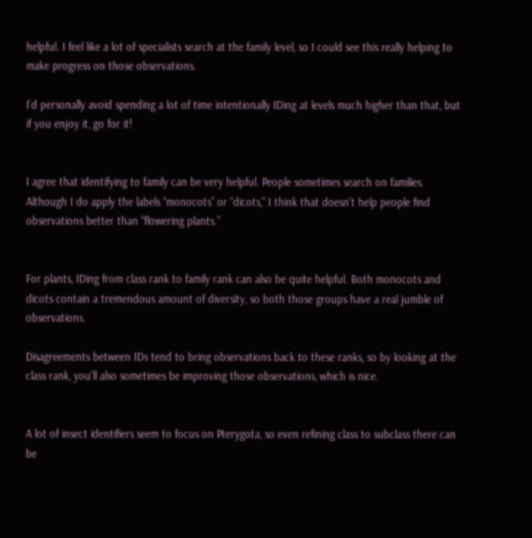helpful. I feel like a lot of specialists search at the family level, so I could see this really helping to make progress on those observations.

I’d personally avoid spending a lot of time intentionally IDing at levels much higher than that, but if you enjoy it, go for it!


I agree that identifying to family can be very helpful. People sometimes search on families. Although I do apply the labels “monocots” or “dicots,” I think that doesn’t help people find observations better than “flowering plants.”


For plants, IDing from class rank to family rank can also be quite helpful. Both monocots and dicots contain a tremendous amount of diversity, so both those groups have a real jumble of observations.

Disagreements between IDs tend to bring observations back to these ranks, so by looking at the class rank, you’ll also sometimes be improving those observations, which is nice.


A lot of insect identifiers seem to focus on Pterygota, so even refining class to subclass there can be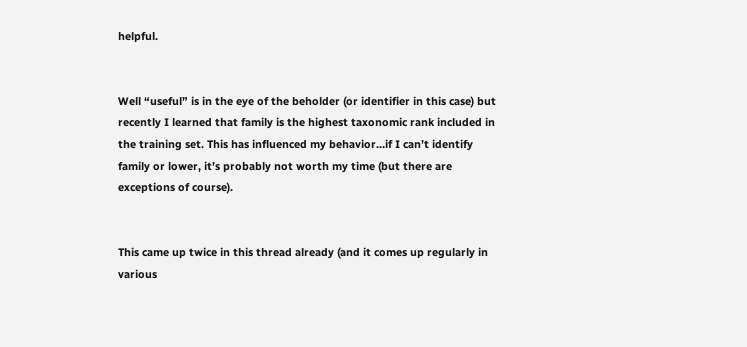helpful.


Well “useful” is in the eye of the beholder (or identifier in this case) but recently I learned that family is the highest taxonomic rank included in the training set. This has influenced my behavior…if I can’t identify family or lower, it’s probably not worth my time (but there are exceptions of course).


This came up twice in this thread already (and it comes up regularly in various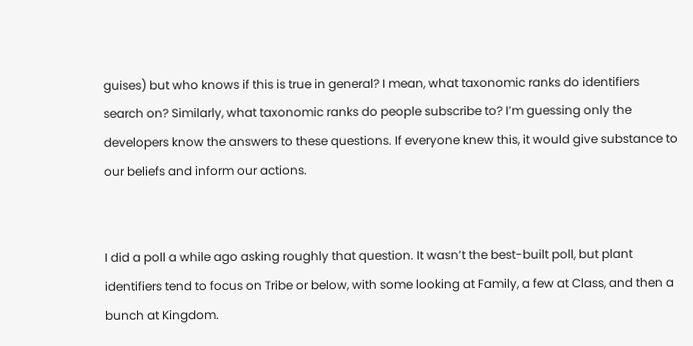guises) but who knows if this is true in general? I mean, what taxonomic ranks do identifiers search on? Similarly, what taxonomic ranks do people subscribe to? I’m guessing only the developers know the answers to these questions. If everyone knew this, it would give substance to our beliefs and inform our actions.


I did a poll a while ago asking roughly that question. It wasn’t the best-built poll, but plant identifiers tend to focus on Tribe or below, with some looking at Family, a few at Class, and then a bunch at Kingdom.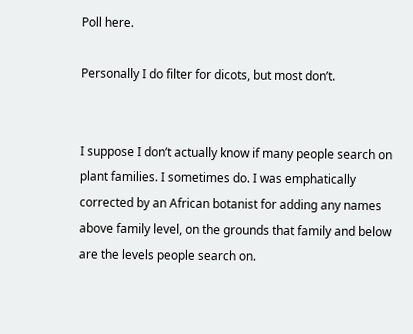Poll here.

Personally I do filter for dicots, but most don’t.


I suppose I don’t actually know if many people search on plant families. I sometimes do. I was emphatically corrected by an African botanist for adding any names above family level, on the grounds that family and below are the levels people search on.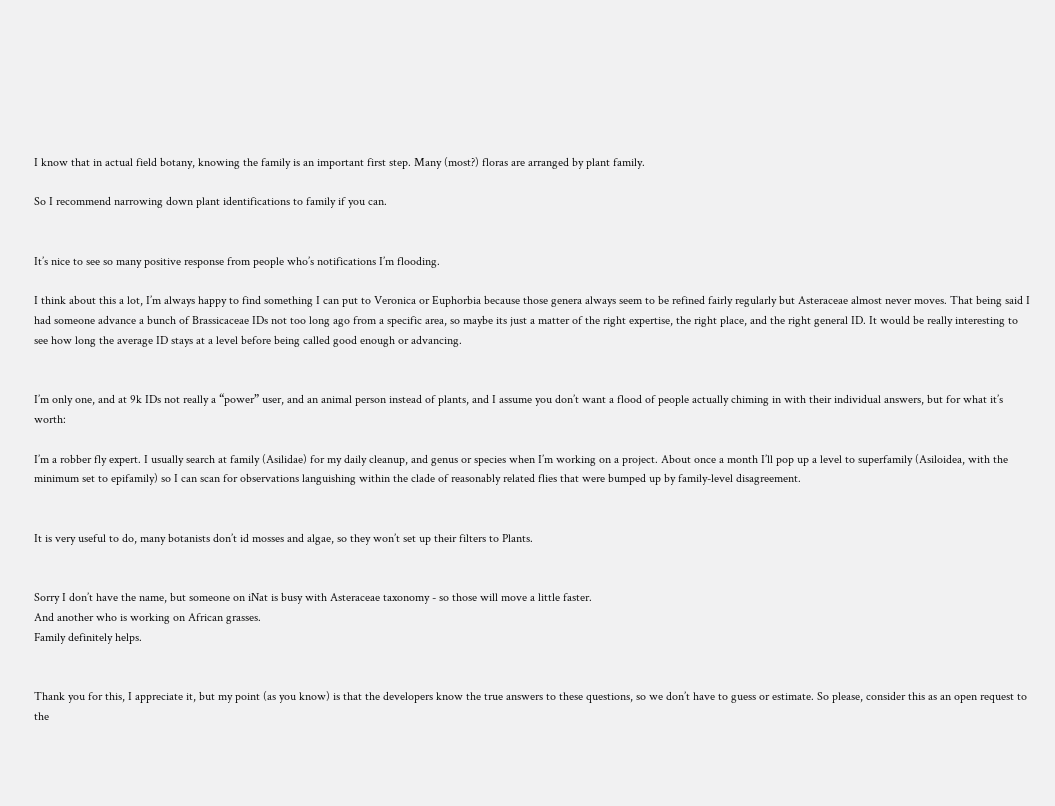I know that in actual field botany, knowing the family is an important first step. Many (most?) floras are arranged by plant family.

So I recommend narrowing down plant identifications to family if you can.


It’s nice to see so many positive response from people who’s notifications I’m flooding.

I think about this a lot, I’m always happy to find something I can put to Veronica or Euphorbia because those genera always seem to be refined fairly regularly but Asteraceae almost never moves. That being said I had someone advance a bunch of Brassicaceae IDs not too long ago from a specific area, so maybe its just a matter of the right expertise, the right place, and the right general ID. It would be really interesting to see how long the average ID stays at a level before being called good enough or advancing.


I’m only one, and at 9k IDs not really a “power” user, and an animal person instead of plants, and I assume you don’t want a flood of people actually chiming in with their individual answers, but for what it’s worth:

I’m a robber fly expert. I usually search at family (Asilidae) for my daily cleanup, and genus or species when I’m working on a project. About once a month I’ll pop up a level to superfamily (Asiloidea, with the minimum set to epifamily) so I can scan for observations languishing within the clade of reasonably related flies that were bumped up by family-level disagreement.


It is very useful to do, many botanists don’t id mosses and algae, so they won’t set up their filters to Plants.


Sorry I don’t have the name, but someone on iNat is busy with Asteraceae taxonomy - so those will move a little faster.
And another who is working on African grasses.
Family definitely helps.


Thank you for this, I appreciate it, but my point (as you know) is that the developers know the true answers to these questions, so we don’t have to guess or estimate. So please, consider this as an open request to the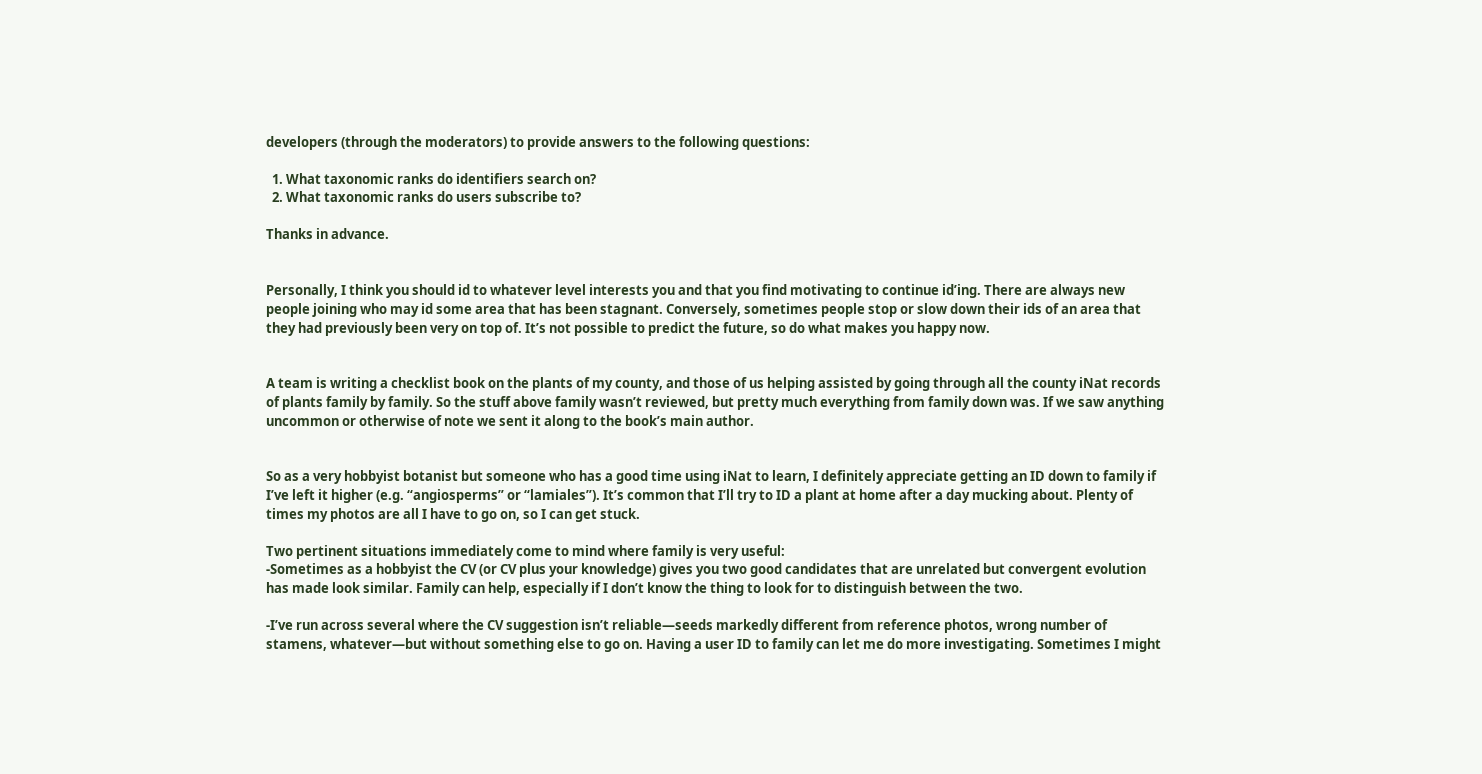developers (through the moderators) to provide answers to the following questions:

  1. What taxonomic ranks do identifiers search on?
  2. What taxonomic ranks do users subscribe to?

Thanks in advance.


Personally, I think you should id to whatever level interests you and that you find motivating to continue id’ing. There are always new people joining who may id some area that has been stagnant. Conversely, sometimes people stop or slow down their ids of an area that they had previously been very on top of. It’s not possible to predict the future, so do what makes you happy now.


A team is writing a checklist book on the plants of my county, and those of us helping assisted by going through all the county iNat records of plants family by family. So the stuff above family wasn’t reviewed, but pretty much everything from family down was. If we saw anything uncommon or otherwise of note we sent it along to the book’s main author.


So as a very hobbyist botanist but someone who has a good time using iNat to learn, I definitely appreciate getting an ID down to family if I’ve left it higher (e.g. “angiosperms” or “lamiales”). It’s common that I’ll try to ID a plant at home after a day mucking about. Plenty of times my photos are all I have to go on, so I can get stuck.

Two pertinent situations immediately come to mind where family is very useful:
-Sometimes as a hobbyist the CV (or CV plus your knowledge) gives you two good candidates that are unrelated but convergent evolution has made look similar. Family can help, especially if I don’t know the thing to look for to distinguish between the two.

-I’ve run across several where the CV suggestion isn’t reliable—seeds markedly different from reference photos, wrong number of stamens, whatever—but without something else to go on. Having a user ID to family can let me do more investigating. Sometimes I might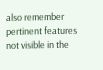also remember pertinent features not visible in the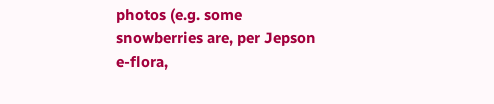photos (e.g. some snowberries are, per Jepson e-flora,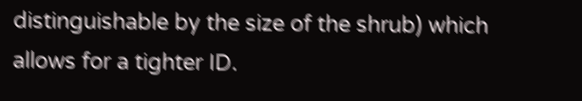distinguishable by the size of the shrub) which allows for a tighter ID.